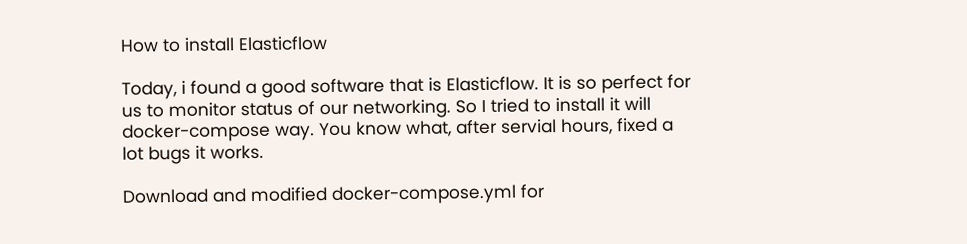How to install Elasticflow

Today, i found a good software that is Elasticflow. It is so perfect for us to monitor status of our networking. So I tried to install it will docker-compose way. You know what, after servial hours, fixed a lot bugs it works.

Download and modified docker-compose.yml for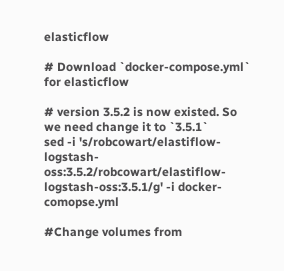elasticflow

# Download `docker-compose.yml` for elasticflow

# version 3.5.2 is now existed. So we need change it to `3.5.1`
sed -i 's/robcowart/elastiflow-logstash-oss:3.5.2/robcowart/elastiflow-logstash-oss:3.5.1/g' -i docker-comopse.yml

#Change volumes from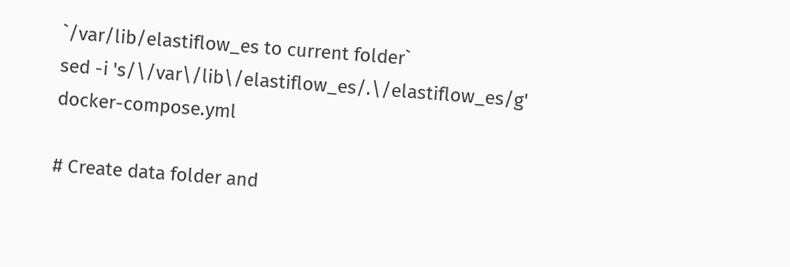`/var/lib/elastiflow_es to current folder`
sed -i 's/\/var\/lib\/elastiflow_es/.\/elastiflow_es/g'  docker-compose.yml

# Create data folder and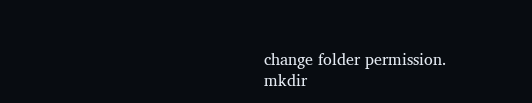change folder permission.
mkdir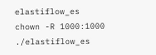elastiflow_es
chown -R 1000:1000 ./elastiflow_es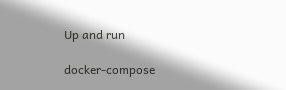Up and run

docker-compose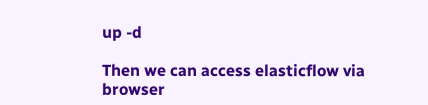up -d

Then we can access elasticflow via browser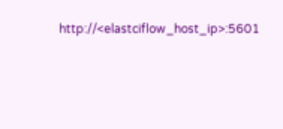http://<elastciflow_host_ip>:5601